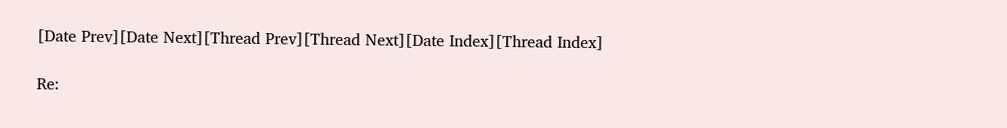[Date Prev][Date Next][Thread Prev][Thread Next][Date Index][Thread Index]

Re: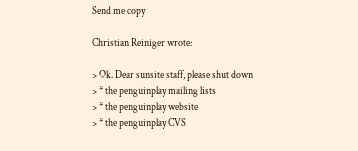Send me copy

Christian Reiniger wrote:

> Ok. Dear sunsite staff, please shut down
> * the penguinplay mailing lists
> * the penguinplay website
> * the penguinplay CVS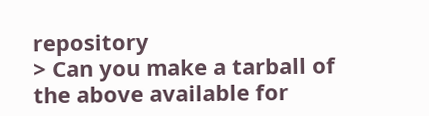repository
> Can you make a tarball of the above available for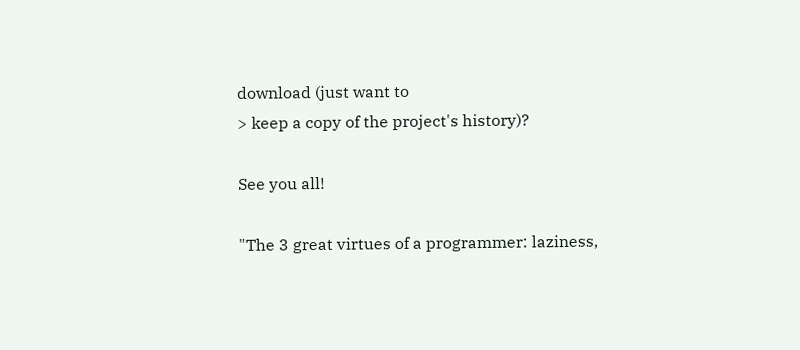download (just want to
> keep a copy of the project's history)?

See you all!

"The 3 great virtues of a programmer: laziness,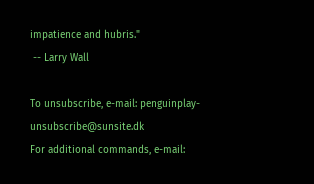impatience and hubris."
 -- Larry Wall

To unsubscribe, e-mail: penguinplay-unsubscribe@sunsite.dk
For additional commands, e-mail: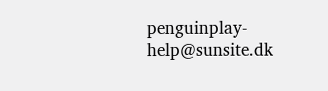penguinplay-help@sunsite.dk